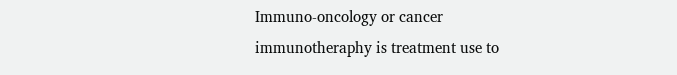Immuno-oncology or cancer immunotheraphy is treatment use to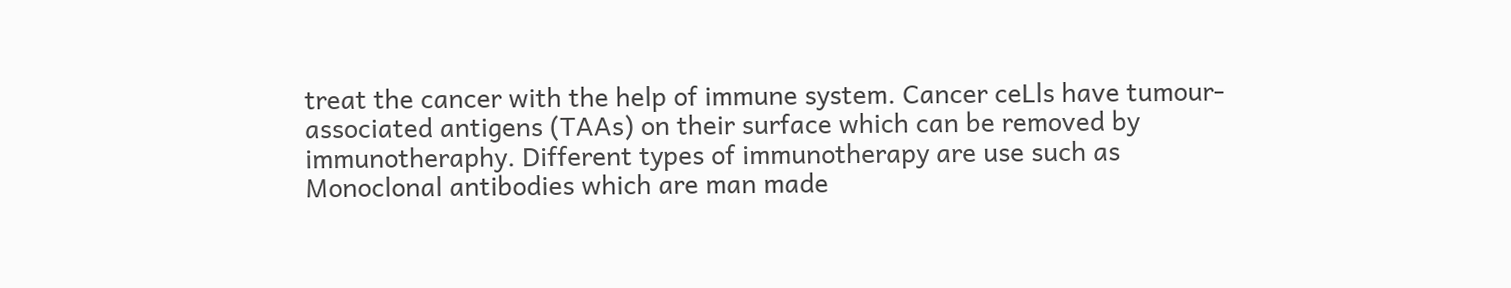treat the cancer with the help of immune system. Cancer ceLls have tumour-associated antigens (TAAs) on their surface which can be removed by immunotheraphy. Different types of immunotherapy are use such as Monoclonal antibodies which are man made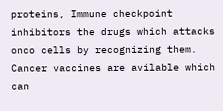proteins, Immune checkpoint inhibitors the drugs which attacks onco cells by recognizing them. Cancer vaccines are avilable which can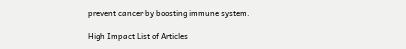prevent cancer by boosting immune system.

High Impact List of Articles